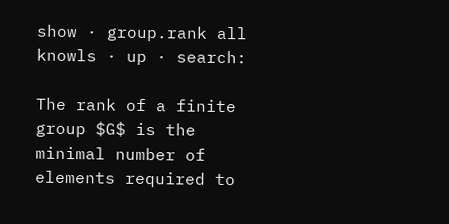show · group.rank all knowls · up · search:

The rank of a finite group $G$ is the minimal number of elements required to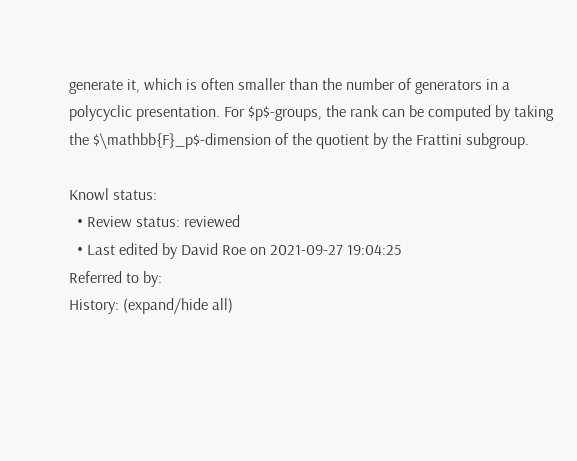generate it, which is often smaller than the number of generators in a polycyclic presentation. For $p$-groups, the rank can be computed by taking the $\mathbb{F}_p$-dimension of the quotient by the Frattini subgroup.

Knowl status:
  • Review status: reviewed
  • Last edited by David Roe on 2021-09-27 19:04:25
Referred to by:
History: (expand/hide all)